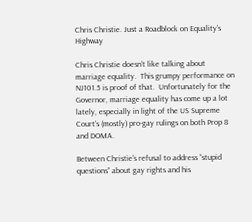Chris Christie. Just a Roadblock on Equality’s Highway

Chris Christie doesn’t like talking about marriage equality.  This grumpy performance on NJ101.5 is proof of that.  Unfortunately for the Governor, marriage equality has come up a lot lately, especially in light of the US Supreme Court’s (mostly) pro-gay rulings on both Prop 8 and DOMA.

Between Christie’s refusal to address “stupid questions” about gay rights and his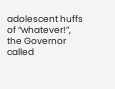adolescent huffs of “whatever!”, the Governor called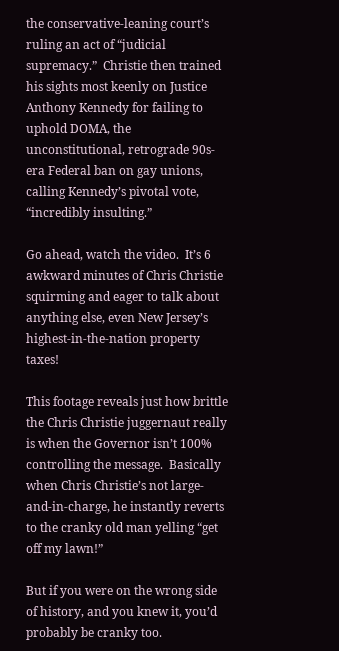the conservative-leaning court’s ruling an act of “judicial supremacy.”  Christie then trained his sights most keenly on Justice Anthony Kennedy for failing to uphold DOMA, the unconstitutional, retrograde 90s-era Federal ban on gay unions, calling Kennedy’s pivotal vote, “incredibly insulting.”

Go ahead, watch the video.  It’s 6 awkward minutes of Chris Christie squirming and eager to talk about anything else, even New Jersey’s highest-in-the-nation property taxes!

This footage reveals just how brittle the Chris Christie juggernaut really is when the Governor isn’t 100% controlling the message.  Basically when Chris Christie’s not large-and-in-charge, he instantly reverts to the cranky old man yelling “get off my lawn!”

But if you were on the wrong side of history, and you knew it, you’d probably be cranky too.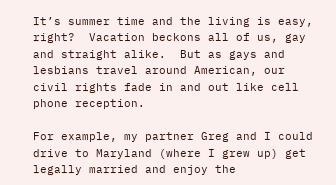It’s summer time and the living is easy, right?  Vacation beckons all of us, gay and straight alike.  But as gays and lesbians travel around American, our civil rights fade in and out like cell phone reception.

For example, my partner Greg and I could drive to Maryland (where I grew up) get legally married and enjoy the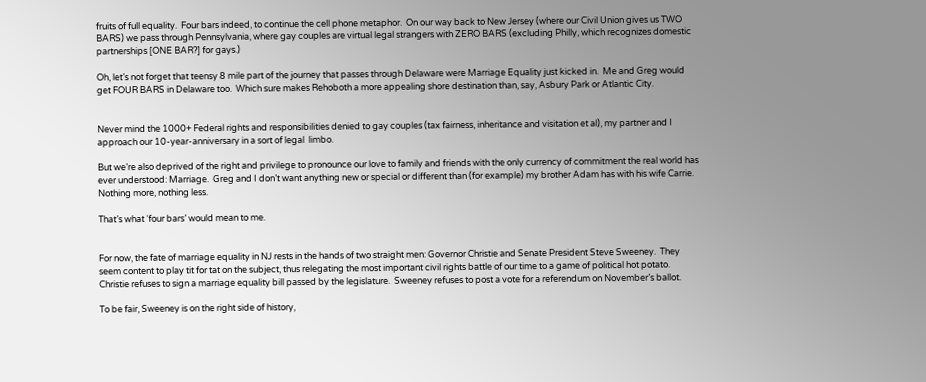fruits of full equality.  Four bars indeed, to continue the cell phone metaphor.  On our way back to New Jersey (where our Civil Union gives us TWO BARS) we pass through Pennsylvania, where gay couples are virtual legal strangers with ZERO BARS (excluding Philly, which recognizes domestic partnerships [ONE BAR?] for gays.)

Oh, let’s not forget that teensy 8 mile part of the journey that passes through Delaware were Marriage Equality just kicked in.  Me and Greg would get FOUR BARS in Delaware too.  Which sure makes Rehoboth a more appealing shore destination than, say, Asbury Park or Atlantic City.


Never mind the 1000+ Federal rights and responsibilities denied to gay couples (tax fairness, inheritance and visitation et al), my partner and I approach our 10-year-anniversary in a sort of legal  limbo.

But we’re also deprived of the right and privilege to pronounce our love to family and friends with the only currency of commitment the real world has ever understood: Marriage.  Greg and I don’t want anything new or special or different than (for example) my brother Adam has with his wife Carrie.  Nothing more, nothing less.

That’s what ‘four bars’ would mean to me.


For now, the fate of marriage equality in NJ rests in the hands of two straight men: Governor Christie and Senate President Steve Sweeney.  They seem content to play tit for tat on the subject, thus relegating the most important civil rights battle of our time to a game of political hot potato.  Christie refuses to sign a marriage equality bill passed by the legislature.  Sweeney refuses to post a vote for a referendum on November’s ballot.

To be fair, Sweeney is on the right side of history,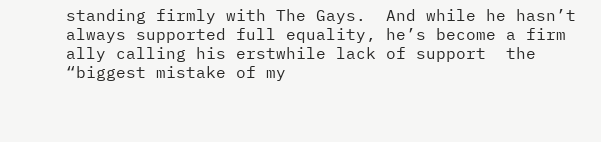standing firmly with The Gays.  And while he hasn’t always supported full equality, he’s become a firm ally calling his erstwhile lack of support  the “biggest mistake of my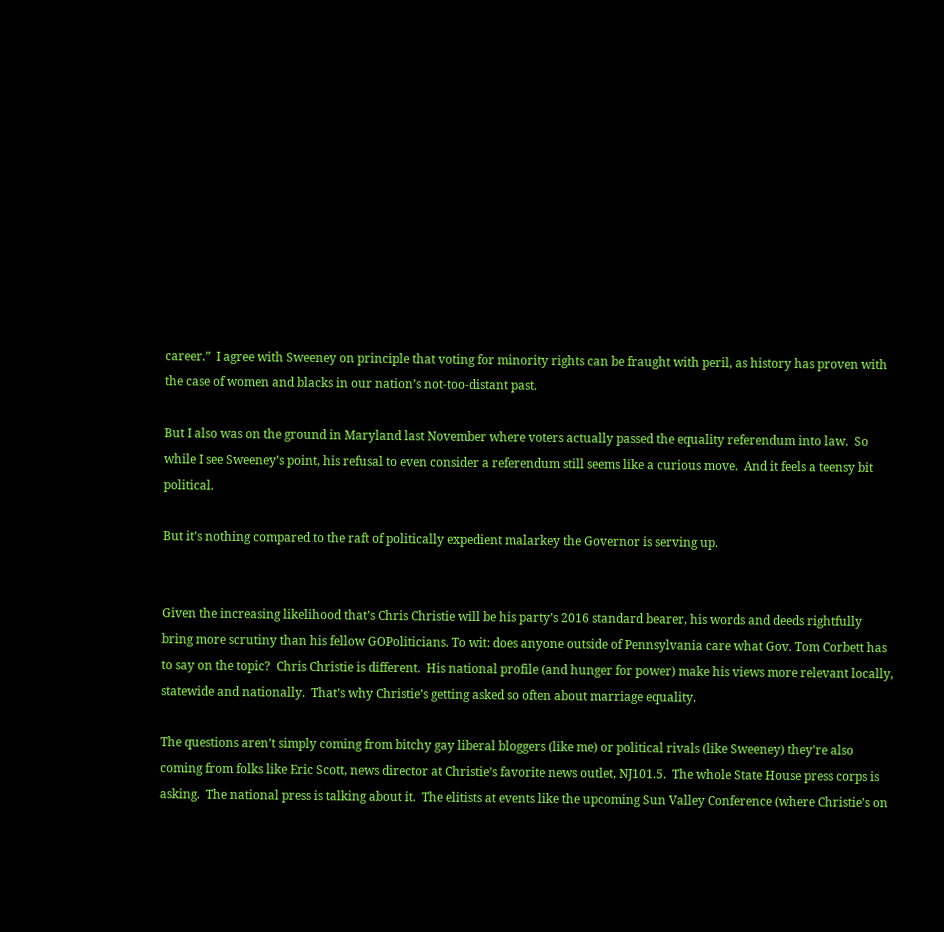career.”  I agree with Sweeney on principle that voting for minority rights can be fraught with peril, as history has proven with the case of women and blacks in our nation’s not-too-distant past.

But I also was on the ground in Maryland last November where voters actually passed the equality referendum into law.  So while I see Sweeney’s point, his refusal to even consider a referendum still seems like a curious move.  And it feels a teensy bit political.

But it’s nothing compared to the raft of politically expedient malarkey the Governor is serving up.


Given the increasing likelihood that’s Chris Christie will be his party’s 2016 standard bearer, his words and deeds rightfully bring more scrutiny than his fellow GOPoliticians. To wit: does anyone outside of Pennsylvania care what Gov. Tom Corbett has to say on the topic?  Chris Christie is different.  His national profile (and hunger for power) make his views more relevant locally, statewide and nationally.  That’s why Christie’s getting asked so often about marriage equality.

The questions aren’t simply coming from bitchy gay liberal bloggers (like me) or political rivals (like Sweeney) they’re also coming from folks like Eric Scott, news director at Christie’s favorite news outlet, NJ101.5.  The whole State House press corps is asking.  The national press is talking about it.  The elitists at events like the upcoming Sun Valley Conference (where Christie’s on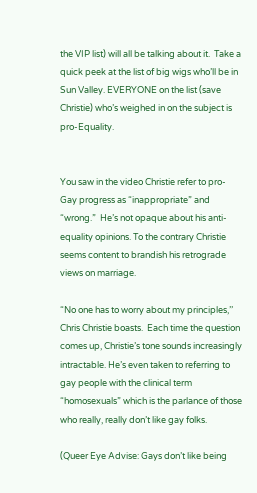the VIP list) will all be talking about it.  Take a quick peek at the list of big wigs who’ll be in Sun Valley. EVERYONE on the list (save Christie) who’s weighed in on the subject is pro-Equality.


You saw in the video Christie refer to pro-Gay progress as “inappropriate” and “wrong.”  He’s not opaque about his anti-equality opinions. To the contrary Christie seems content to brandish his retrograde views on marriage.

“No one has to worry about my principles,’’ Chris Christie boasts.  Each time the question comes up, Christie’s tone sounds increasingly intractable. He’s even taken to referring to gay people with the clinical term “homosexuals” which is the parlance of those who really, really don’t like gay folks.

(Queer Eye Advise: Gays don’t like being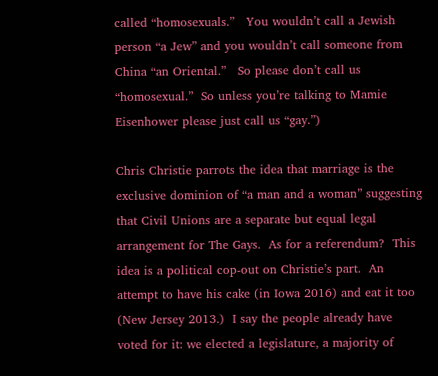called “homosexuals.”   You wouldn’t call a Jewish person “a Jew” and you wouldn’t call someone from China “an Oriental.”   So please don’t call us “homosexual.”  So unless you’re talking to Mamie Eisenhower please just call us “gay.”)

Chris Christie parrots the idea that marriage is the exclusive dominion of “a man and a woman” suggesting that Civil Unions are a separate but equal legal arrangement for The Gays.  As for a referendum?  This idea is a political cop-out on Christie’s part.  An attempt to have his cake (in Iowa 2016) and eat it too (New Jersey 2013.)  I say the people already have voted for it: we elected a legislature, a majority of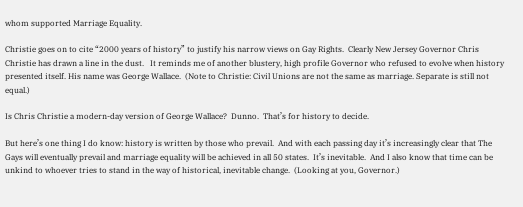whom supported Marriage Equality.

Christie goes on to cite “2000 years of history” to justify his narrow views on Gay Rights.  Clearly New Jersey Governor Chris Christie has drawn a line in the dust.   It reminds me of another blustery, high profile Governor who refused to evolve when history presented itself. His name was George Wallace.  (Note to Christie: Civil Unions are not the same as marriage. Separate is still not equal.)

Is Chris Christie a modern-day version of George Wallace?  Dunno.  That’s for history to decide.

But here’s one thing I do know: history is written by those who prevail.  And with each passing day it’s increasingly clear that The Gays will eventually prevail and marriage equality will be achieved in all 50 states.  It’s inevitable.  And I also know that time can be unkind to whoever tries to stand in the way of historical, inevitable change.  (Looking at you, Governor.)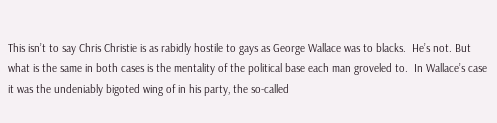This isn’t to say Chris Christie is as rabidly hostile to gays as George Wallace was to blacks.  He’s not. But what is the same in both cases is the mentality of the political base each man groveled to.  In Wallace’s case it was the undeniably bigoted wing of in his party, the so-called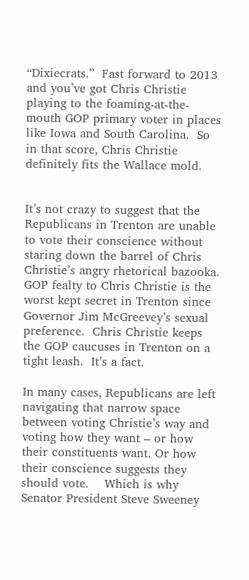“Dixiecrats.”  Fast forward to 2013 and you’ve got Chris Christie playing to the foaming-at-the-mouth GOP primary voter in places like Iowa and South Carolina.  So in that score, Chris Christie definitely fits the Wallace mold.


It’s not crazy to suggest that the Republicans in Trenton are unable to vote their conscience without staring down the barrel of Chris Christie’s angry rhetorical bazooka.  GOP fealty to Chris Christie is the worst kept secret in Trenton since Governor Jim McGreevey’s sexual preference.  Chris Christie keeps the GOP caucuses in Trenton on a tight leash.  It’s a fact.

In many cases, Republicans are left navigating that narrow space between voting Christie’s way and voting how they want – or how their constituents want. Or how their conscience suggests they should vote.    Which is why Senator President Steve Sweeney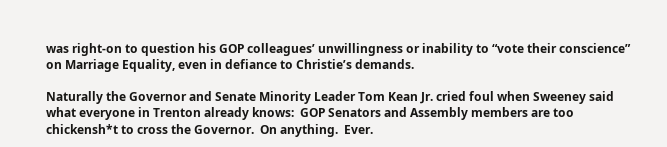was right-on to question his GOP colleagues’ unwillingness or inability to “vote their conscience” on Marriage Equality, even in defiance to Christie’s demands.

Naturally the Governor and Senate Minority Leader Tom Kean Jr. cried foul when Sweeney said what everyone in Trenton already knows:  GOP Senators and Assembly members are too chickensh*t to cross the Governor.  On anything.  Ever.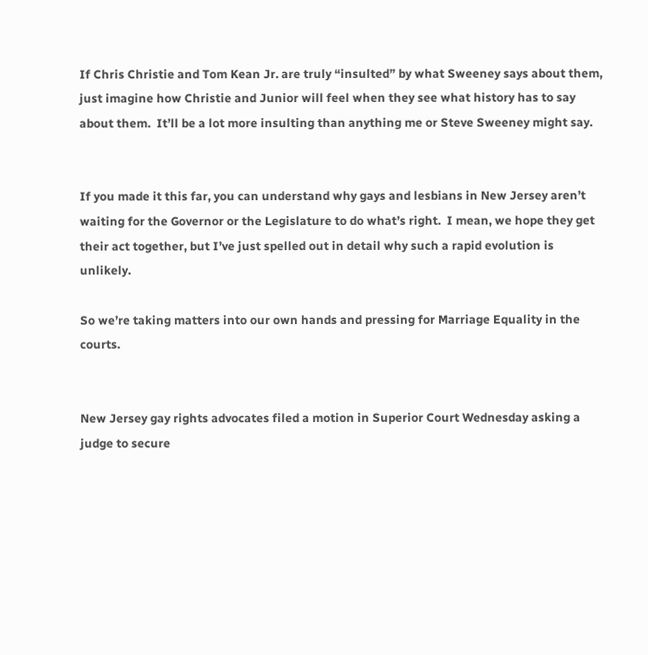If Chris Christie and Tom Kean Jr. are truly “insulted” by what Sweeney says about them, just imagine how Christie and Junior will feel when they see what history has to say about them.  It’ll be a lot more insulting than anything me or Steve Sweeney might say.


If you made it this far, you can understand why gays and lesbians in New Jersey aren’t waiting for the Governor or the Legislature to do what’s right.  I mean, we hope they get their act together, but I’ve just spelled out in detail why such a rapid evolution is unlikely.

So we’re taking matters into our own hands and pressing for Marriage Equality in the courts.


New Jersey gay rights advocates filed a motion in Superior Court Wednesday asking a judge to secure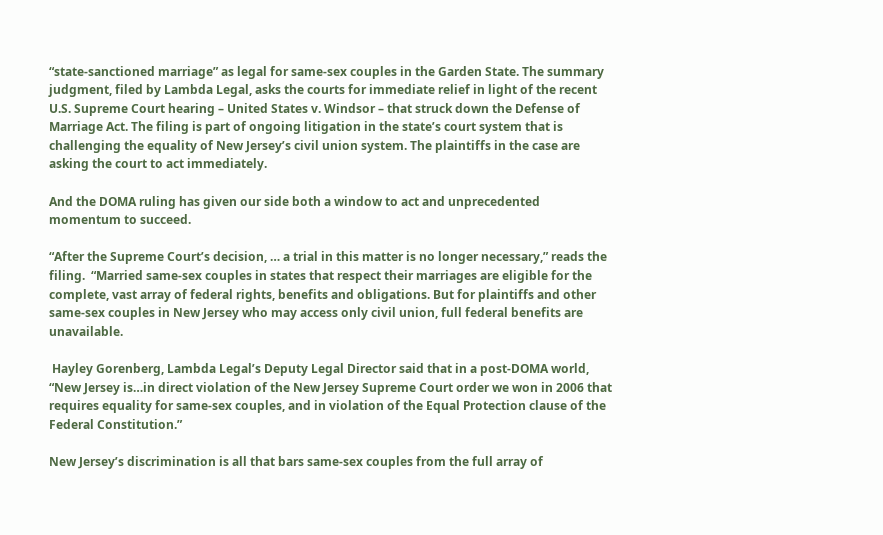“state-sanctioned marriage” as legal for same-sex couples in the Garden State. The summary judgment, filed by Lambda Legal, asks the courts for immediate relief in light of the recent U.S. Supreme Court hearing – United States v. Windsor – that struck down the Defense of Marriage Act. The filing is part of ongoing litigation in the state’s court system that is challenging the equality of New Jersey’s civil union system. The plaintiffs in the case are asking the court to act immediately.

And the DOMA ruling has given our side both a window to act and unprecedented momentum to succeed.

“After the Supreme Court’s decision, … a trial in this matter is no longer necessary,” reads the filing.  “Married same-sex couples in states that respect their marriages are eligible for the complete, vast array of federal rights, benefits and obligations. But for plaintiffs and other same-sex couples in New Jersey who may access only civil union, full federal benefits are unavailable.

 Hayley Gorenberg, Lambda Legal’s Deputy Legal Director said that in a post-DOMA world, “New Jersey is…in direct violation of the New Jersey Supreme Court order we won in 2006 that requires equality for same-sex couples, and in violation of the Equal Protection clause of the Federal Constitution.”

New Jersey’s discrimination is all that bars same-sex couples from the full array of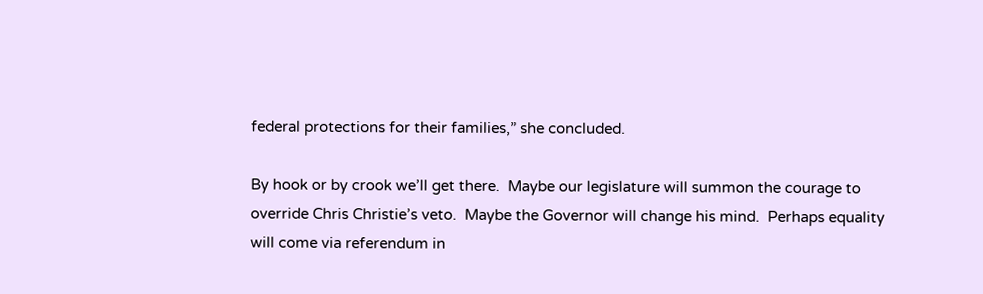federal protections for their families,” she concluded.

By hook or by crook we’ll get there.  Maybe our legislature will summon the courage to override Chris Christie’s veto.  Maybe the Governor will change his mind.  Perhaps equality will come via referendum in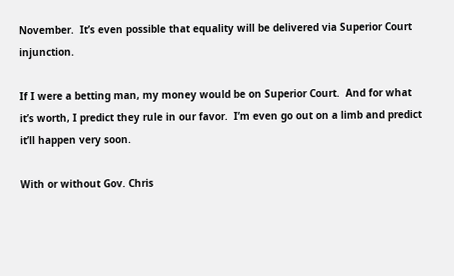November.  It’s even possible that equality will be delivered via Superior Court injunction.

If I were a betting man, my money would be on Superior Court.  And for what it’s worth, I predict they rule in our favor.  I’m even go out on a limb and predict it’ll happen very soon.

With or without Gov. Chris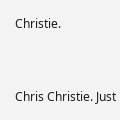Christie.


Chris Christie. Just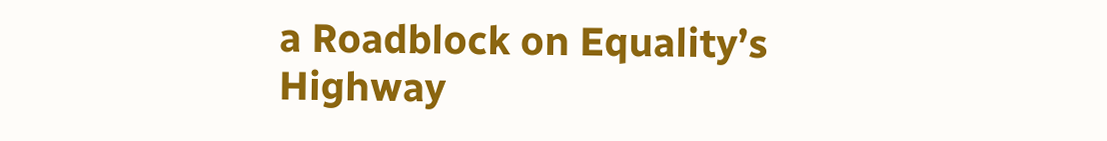a Roadblock on Equality’s Highway